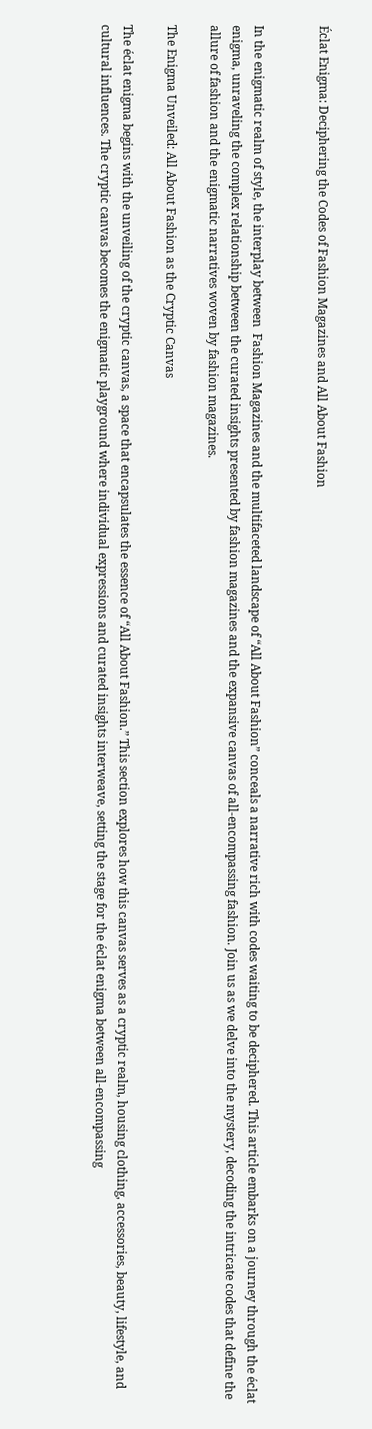Éclat Enigma: Deciphering the Codes of Fashion Magazines and All About Fashion


In the enigmatic realm of style, the interplay between  Fashion Magazines and the multifaceted landscape of “All About Fashion” conceals a narrative rich with codes waiting to be deciphered. This article embarks on a journey through the éclat enigma, unraveling the complex relationship between the curated insights presented by fashion magazines and the expansive canvas of all-encompassing fashion. Join us as we delve into the mystery, decoding the intricate codes that define the allure of fashion and the enigmatic narratives woven by fashion magazines.

The Enigma Unveiled: All About Fashion as the Cryptic Canvas

The éclat enigma begins with the unveiling of the cryptic canvas, a space that encapsulates the essence of “All About Fashion.” This section explores how this canvas serves as a cryptic realm, housing clothing, accessories, beauty, lifestyle, and cultural influences. The cryptic canvas becomes the enigmatic playground where individual expressions and curated insights interweave, setting the stage for the éclat enigma between all-encompassing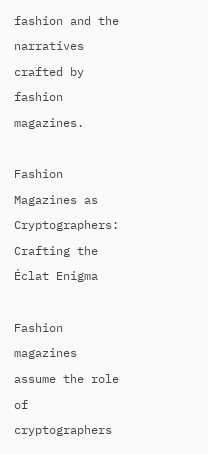fashion and the narratives crafted by fashion magazines.

Fashion Magazines as Cryptographers: Crafting the Éclat Enigma

Fashion magazines assume the role of cryptographers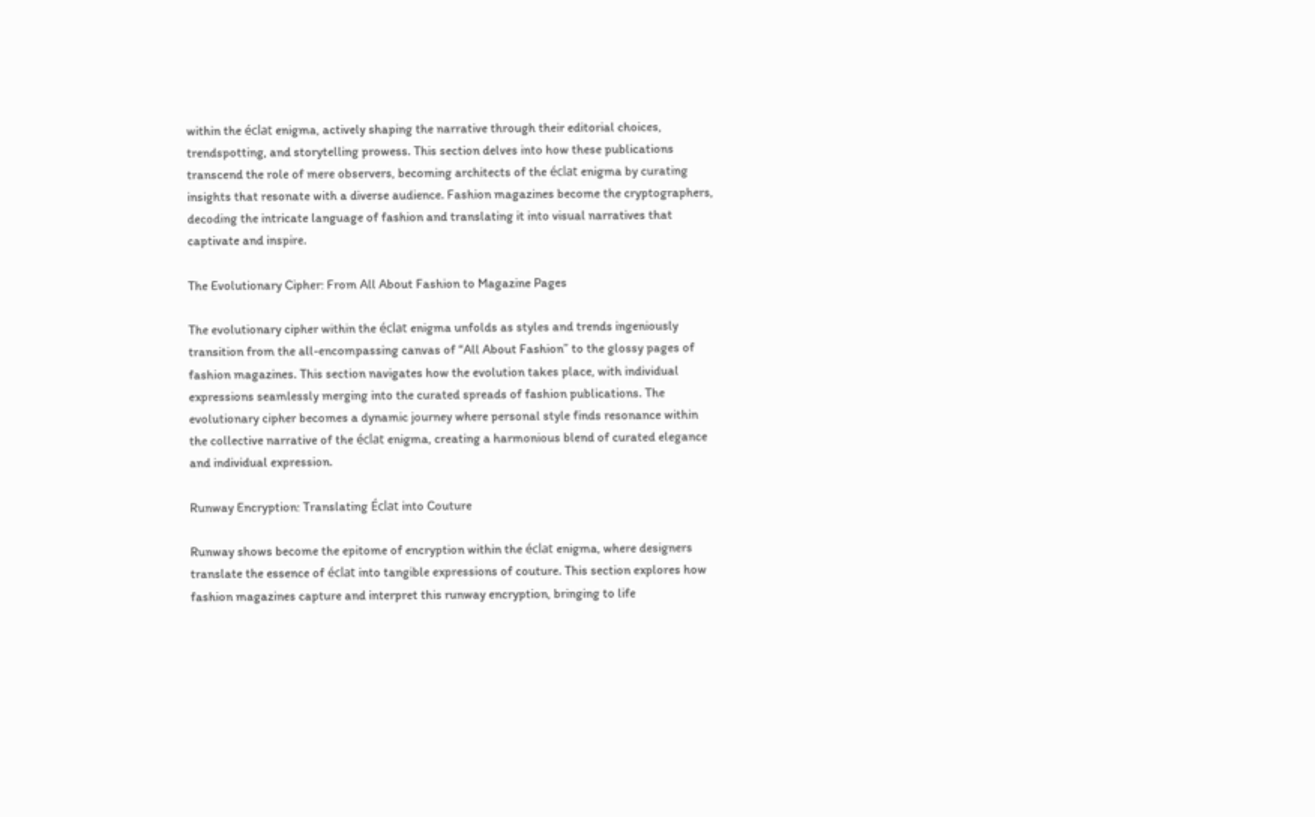within the éclat enigma, actively shaping the narrative through their editorial choices, trendspotting, and storytelling prowess. This section delves into how these publications transcend the role of mere observers, becoming architects of the éclat enigma by curating insights that resonate with a diverse audience. Fashion magazines become the cryptographers, decoding the intricate language of fashion and translating it into visual narratives that captivate and inspire.

The Evolutionary Cipher: From All About Fashion to Magazine Pages

The evolutionary cipher within the éclat enigma unfolds as styles and trends ingeniously transition from the all-encompassing canvas of “All About Fashion” to the glossy pages of fashion magazines. This section navigates how the evolution takes place, with individual expressions seamlessly merging into the curated spreads of fashion publications. The evolutionary cipher becomes a dynamic journey where personal style finds resonance within the collective narrative of the éclat enigma, creating a harmonious blend of curated elegance and individual expression.

Runway Encryption: Translating Éclat into Couture

Runway shows become the epitome of encryption within the éclat enigma, where designers translate the essence of éclat into tangible expressions of couture. This section explores how fashion magazines capture and interpret this runway encryption, bringing to life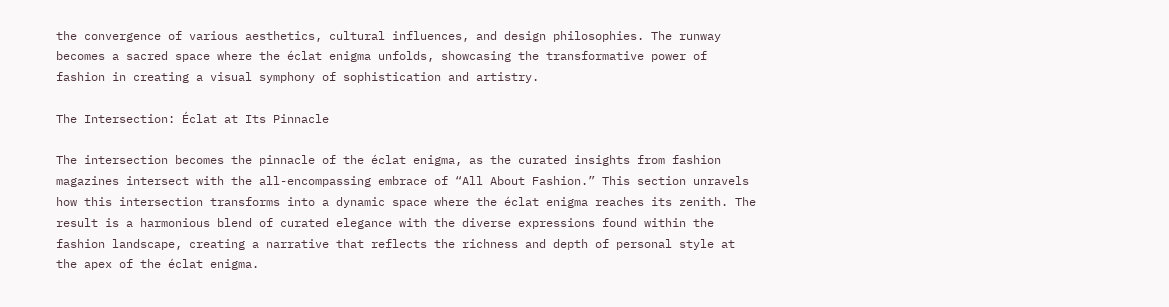the convergence of various aesthetics, cultural influences, and design philosophies. The runway becomes a sacred space where the éclat enigma unfolds, showcasing the transformative power of fashion in creating a visual symphony of sophistication and artistry.

The Intersection: Éclat at Its Pinnacle

The intersection becomes the pinnacle of the éclat enigma, as the curated insights from fashion magazines intersect with the all-encompassing embrace of “All About Fashion.” This section unravels how this intersection transforms into a dynamic space where the éclat enigma reaches its zenith. The result is a harmonious blend of curated elegance with the diverse expressions found within the fashion landscape, creating a narrative that reflects the richness and depth of personal style at the apex of the éclat enigma.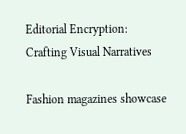Editorial Encryption: Crafting Visual Narratives

Fashion magazines showcase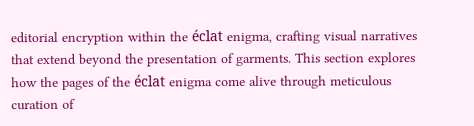editorial encryption within the éclat enigma, crafting visual narratives that extend beyond the presentation of garments. This section explores how the pages of the éclat enigma come alive through meticulous curation of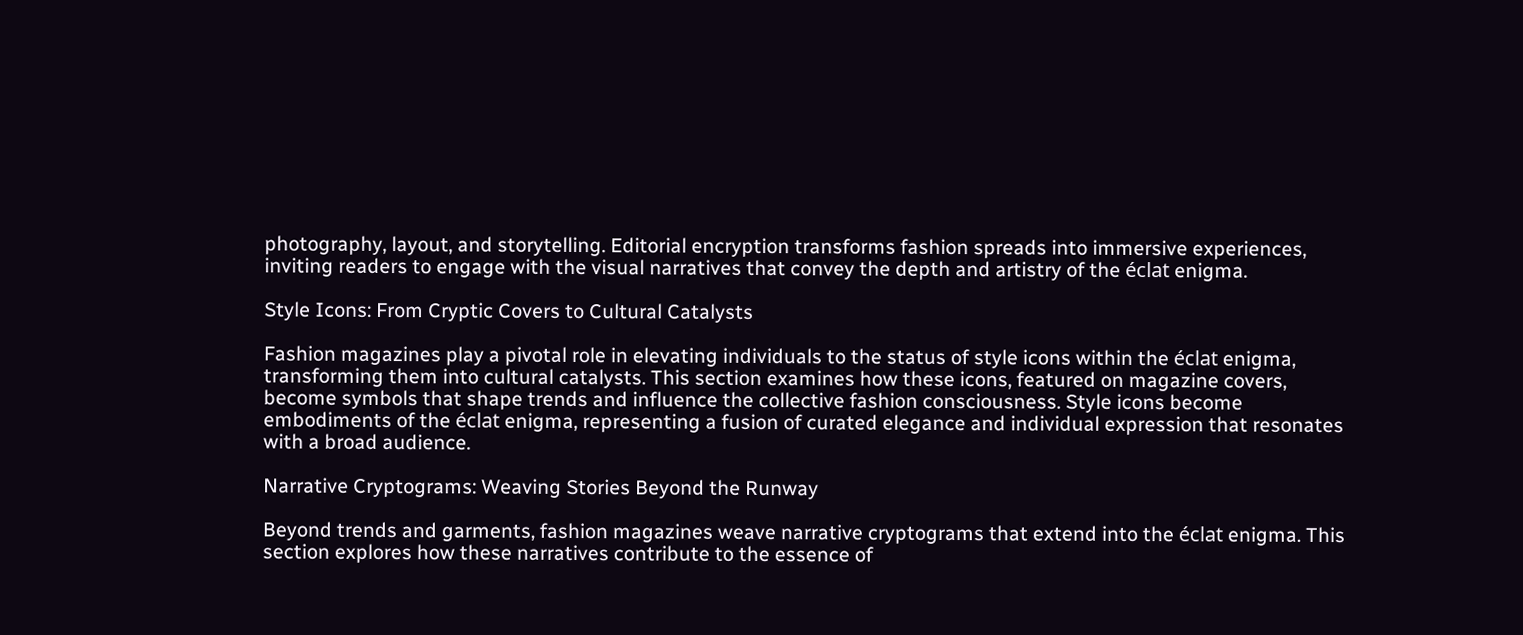photography, layout, and storytelling. Editorial encryption transforms fashion spreads into immersive experiences, inviting readers to engage with the visual narratives that convey the depth and artistry of the éclat enigma.

Style Icons: From Cryptic Covers to Cultural Catalysts

Fashion magazines play a pivotal role in elevating individuals to the status of style icons within the éclat enigma, transforming them into cultural catalysts. This section examines how these icons, featured on magazine covers, become symbols that shape trends and influence the collective fashion consciousness. Style icons become embodiments of the éclat enigma, representing a fusion of curated elegance and individual expression that resonates with a broad audience.

Narrative Cryptograms: Weaving Stories Beyond the Runway

Beyond trends and garments, fashion magazines weave narrative cryptograms that extend into the éclat enigma. This section explores how these narratives contribute to the essence of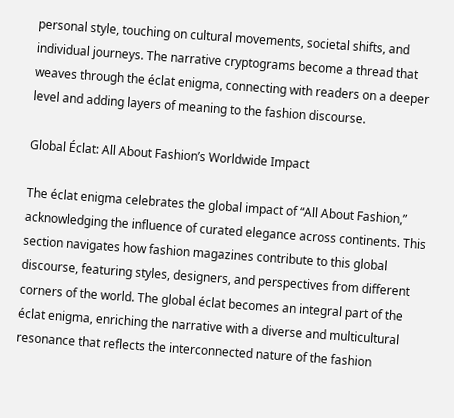personal style, touching on cultural movements, societal shifts, and individual journeys. The narrative cryptograms become a thread that weaves through the éclat enigma, connecting with readers on a deeper level and adding layers of meaning to the fashion discourse.

Global Éclat: All About Fashion’s Worldwide Impact

The éclat enigma celebrates the global impact of “All About Fashion,” acknowledging the influence of curated elegance across continents. This section navigates how fashion magazines contribute to this global discourse, featuring styles, designers, and perspectives from different corners of the world. The global éclat becomes an integral part of the éclat enigma, enriching the narrative with a diverse and multicultural resonance that reflects the interconnected nature of the fashion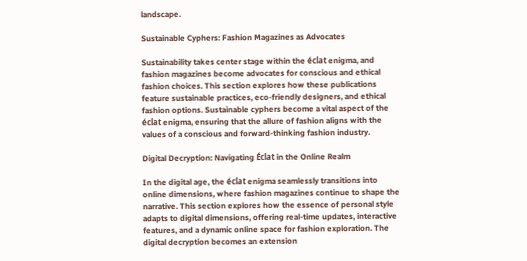landscape.

Sustainable Cyphers: Fashion Magazines as Advocates

Sustainability takes center stage within the éclat enigma, and fashion magazines become advocates for conscious and ethical fashion choices. This section explores how these publications feature sustainable practices, eco-friendly designers, and ethical fashion options. Sustainable cyphers become a vital aspect of the éclat enigma, ensuring that the allure of fashion aligns with the values of a conscious and forward-thinking fashion industry.

Digital Decryption: Navigating Éclat in the Online Realm

In the digital age, the éclat enigma seamlessly transitions into online dimensions, where fashion magazines continue to shape the narrative. This section explores how the essence of personal style adapts to digital dimensions, offering real-time updates, interactive features, and a dynamic online space for fashion exploration. The digital decryption becomes an extension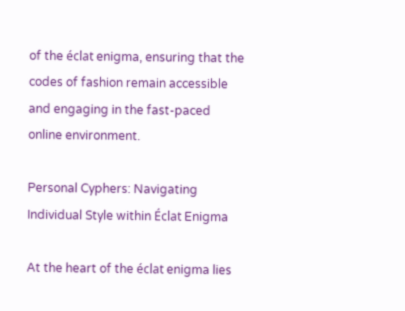of the éclat enigma, ensuring that the codes of fashion remain accessible and engaging in the fast-paced online environment.

Personal Cyphers: Navigating Individual Style within Éclat Enigma

At the heart of the éclat enigma lies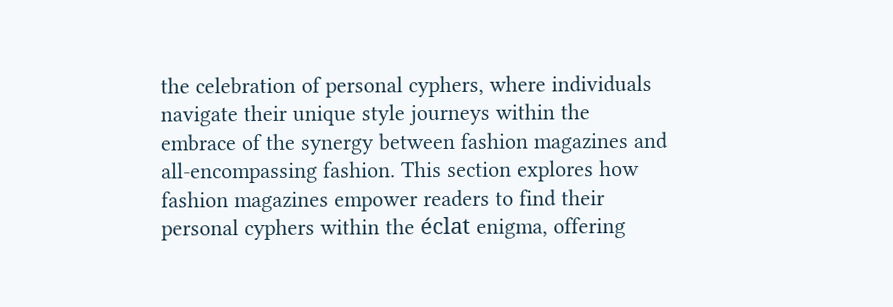the celebration of personal cyphers, where individuals navigate their unique style journeys within the embrace of the synergy between fashion magazines and all-encompassing fashion. This section explores how fashion magazines empower readers to find their personal cyphers within the éclat enigma, offering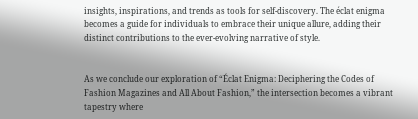insights, inspirations, and trends as tools for self-discovery. The éclat enigma becomes a guide for individuals to embrace their unique allure, adding their distinct contributions to the ever-evolving narrative of style.


As we conclude our exploration of “Éclat Enigma: Deciphering the Codes of Fashion Magazines and All About Fashion,” the intersection becomes a vibrant tapestry where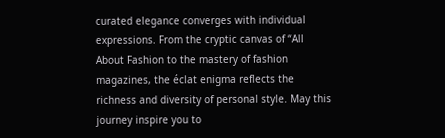curated elegance converges with individual expressions. From the cryptic canvas of “All About Fashion to the mastery of fashion magazines, the éclat enigma reflects the richness and diversity of personal style. May this journey inspire you to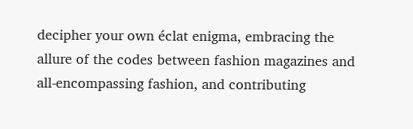decipher your own éclat enigma, embracing the allure of the codes between fashion magazines and all-encompassing fashion, and contributing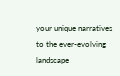your unique narratives to the ever-evolving landscape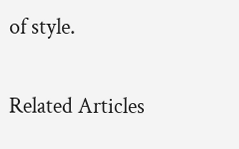of style.

Related Articles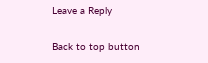Leave a Reply

Back to top button